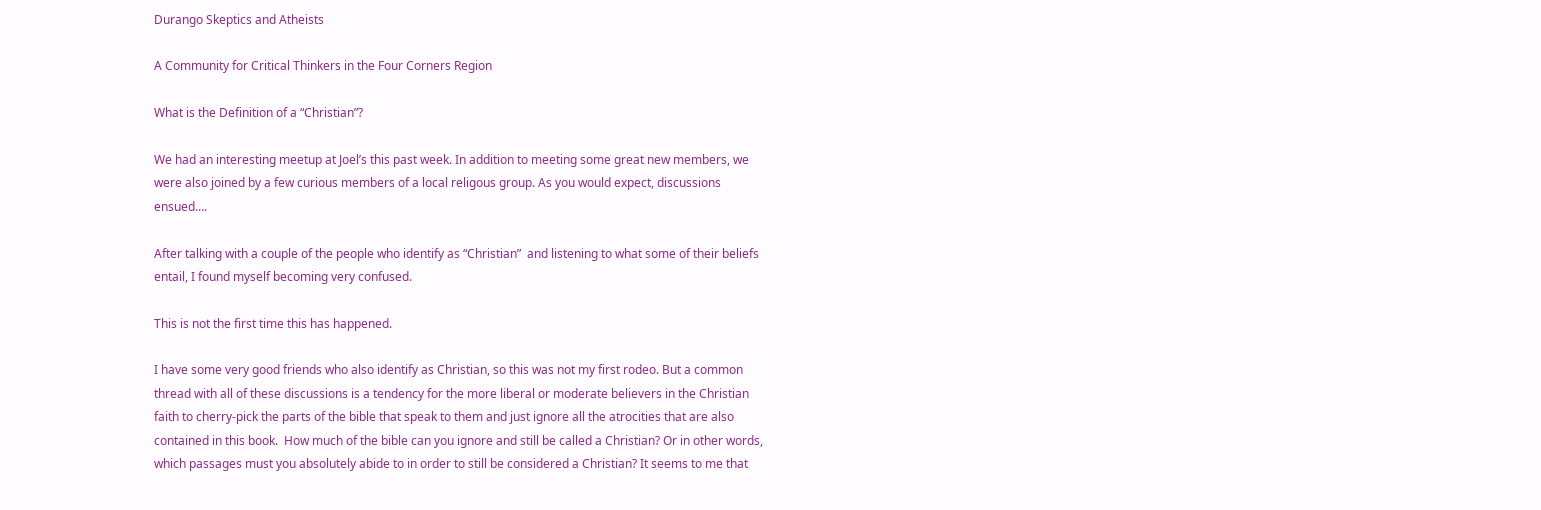Durango Skeptics and Atheists

A Community for Critical Thinkers in the Four Corners Region

What is the Definition of a “Christian”?

We had an interesting meetup at Joel’s this past week. In addition to meeting some great new members, we were also joined by a few curious members of a local religous group. As you would expect, discussions ensued….

After talking with a couple of the people who identify as “Christian”  and listening to what some of their beliefs entail, I found myself becoming very confused.

This is not the first time this has happened.

I have some very good friends who also identify as Christian, so this was not my first rodeo. But a common thread with all of these discussions is a tendency for the more liberal or moderate believers in the Christian faith to cherry-pick the parts of the bible that speak to them and just ignore all the atrocities that are also contained in this book.  How much of the bible can you ignore and still be called a Christian? Or in other words, which passages must you absolutely abide to in order to still be considered a Christian? It seems to me that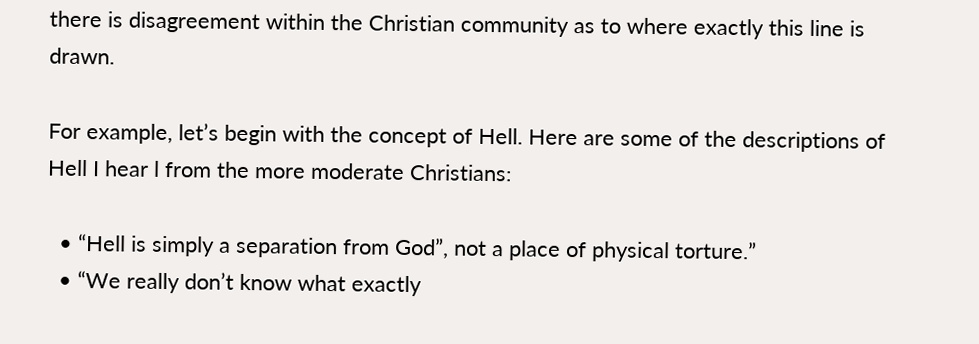there is disagreement within the Christian community as to where exactly this line is drawn.

For example, let’s begin with the concept of Hell. Here are some of the descriptions of Hell I hear l from the more moderate Christians:

  • “Hell is simply a separation from God”, not a place of physical torture.”
  • “We really don’t know what exactly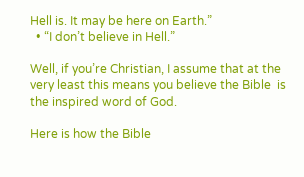Hell is. It may be here on Earth.”
  • “I don’t believe in Hell.”

Well, if you’re Christian, I assume that at the very least this means you believe the Bible  is the inspired word of God.

Here is how the Bible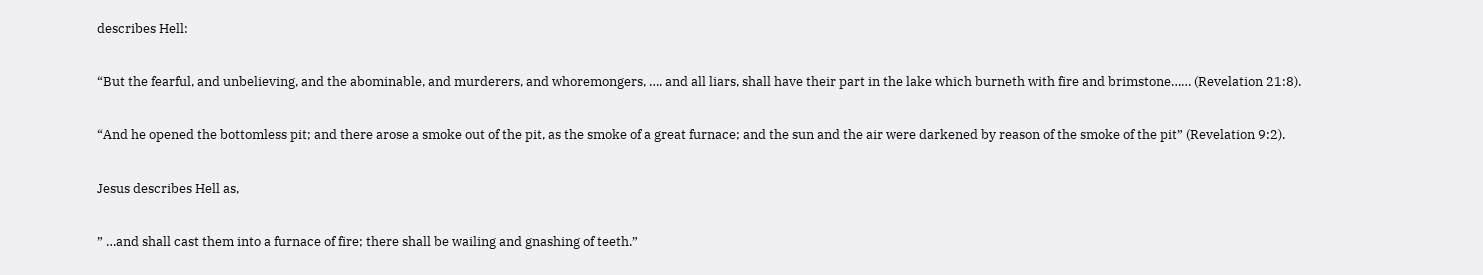describes Hell:

“But the fearful, and unbelieving, and the abominable, and murderers, and whoremongers, …. and all liars, shall have their part in the lake which burneth with fire and brimstone…… (Revelation 21:8).

“And he opened the bottomless pit; and there arose a smoke out of the pit, as the smoke of a great furnace; and the sun and the air were darkened by reason of the smoke of the pit” (Revelation 9:2).

Jesus describes Hell as,

” …and shall cast them into a furnace of fire; there shall be wailing and gnashing of teeth.”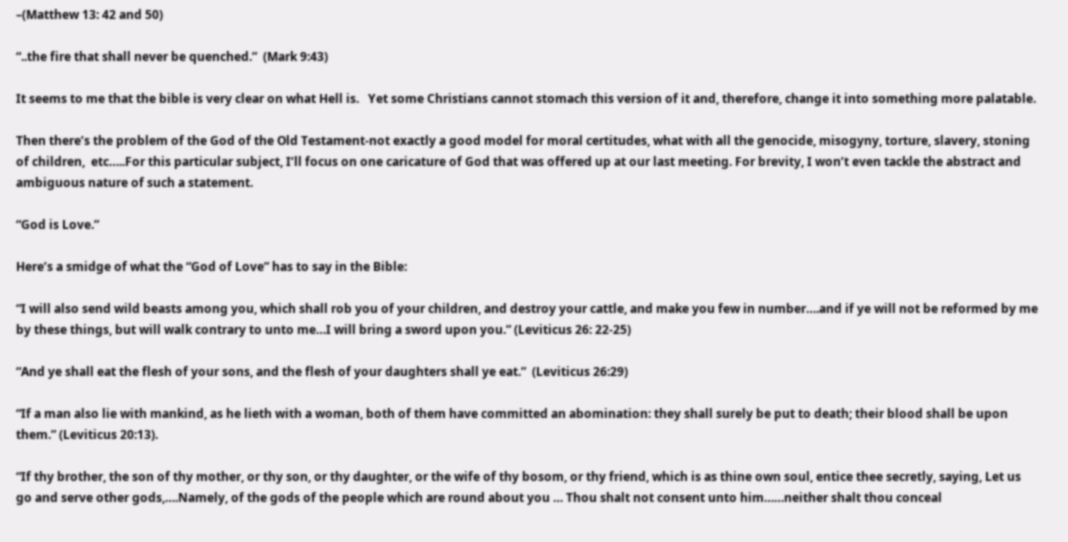–(Matthew 13: 42 and 50)

“..the fire that shall never be quenched.”  (Mark 9:43)

It seems to me that the bible is very clear on what Hell is.   Yet some Christians cannot stomach this version of it and, therefore, change it into something more palatable.

Then there’s the problem of the God of the Old Testament-not exactly a good model for moral certitudes, what with all the genocide, misogyny, torture, slavery, stoning of children,  etc…..For this particular subject, I’ll focus on one caricature of God that was offered up at our last meeting. For brevity, I won’t even tackle the abstract and ambiguous nature of such a statement.

“God is Love.”

Here’s a smidge of what the “God of Love” has to say in the Bible:

“I will also send wild beasts among you, which shall rob you of your children, and destroy your cattle, and make you few in number….and if ye will not be reformed by me by these things, but will walk contrary to unto me…I will bring a sword upon you.” (Leviticus 26: 22-25)

“And ye shall eat the flesh of your sons, and the flesh of your daughters shall ye eat.”  (Leviticus 26:29)

“If a man also lie with mankind, as he lieth with a woman, both of them have committed an abomination: they shall surely be put to death; their blood shall be upon them.” (Leviticus 20:13).

“If thy brother, the son of thy mother, or thy son, or thy daughter, or the wife of thy bosom, or thy friend, which is as thine own soul, entice thee secretly, saying, Let us go and serve other gods,….Namely, of the gods of the people which are round about you … Thou shalt not consent unto him……neither shalt thou conceal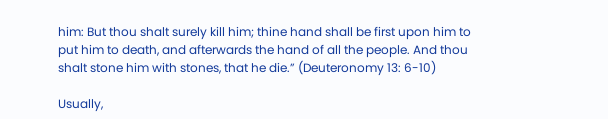him: But thou shalt surely kill him; thine hand shall be first upon him to put him to death, and afterwards the hand of all the people. And thou shalt stone him with stones, that he die.” (Deuteronomy 13: 6-10)

Usually,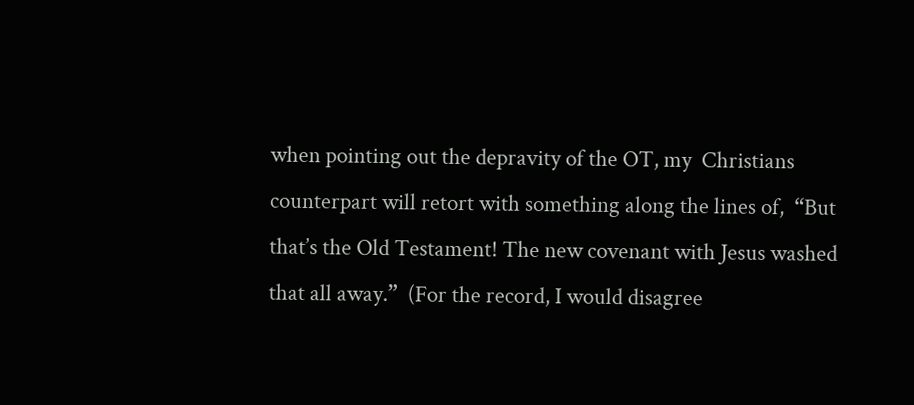when pointing out the depravity of the OT, my  Christians counterpart will retort with something along the lines of,  “But that’s the Old Testament! The new covenant with Jesus washed that all away.”  (For the record, I would disagree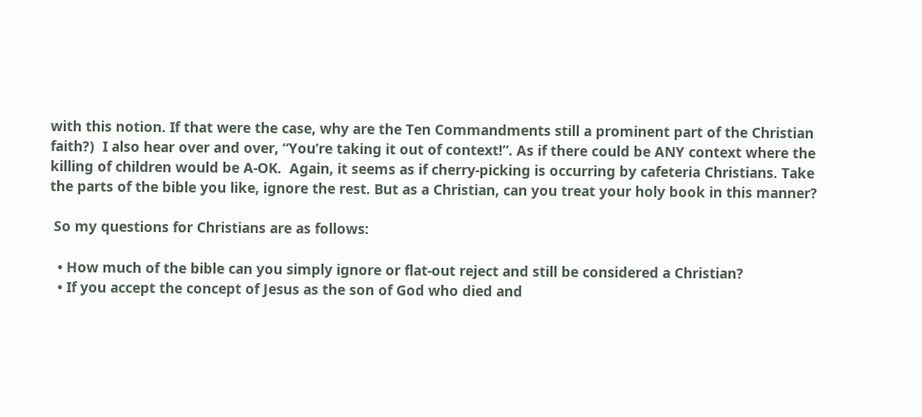with this notion. If that were the case, why are the Ten Commandments still a prominent part of the Christian faith?)  I also hear over and over, “You’re taking it out of context!”. As if there could be ANY context where the killing of children would be A-OK.  Again, it seems as if cherry-picking is occurring by cafeteria Christians. Take the parts of the bible you like, ignore the rest. But as a Christian, can you treat your holy book in this manner?

 So my questions for Christians are as follows:

  • How much of the bible can you simply ignore or flat-out reject and still be considered a Christian?
  • If you accept the concept of Jesus as the son of God who died and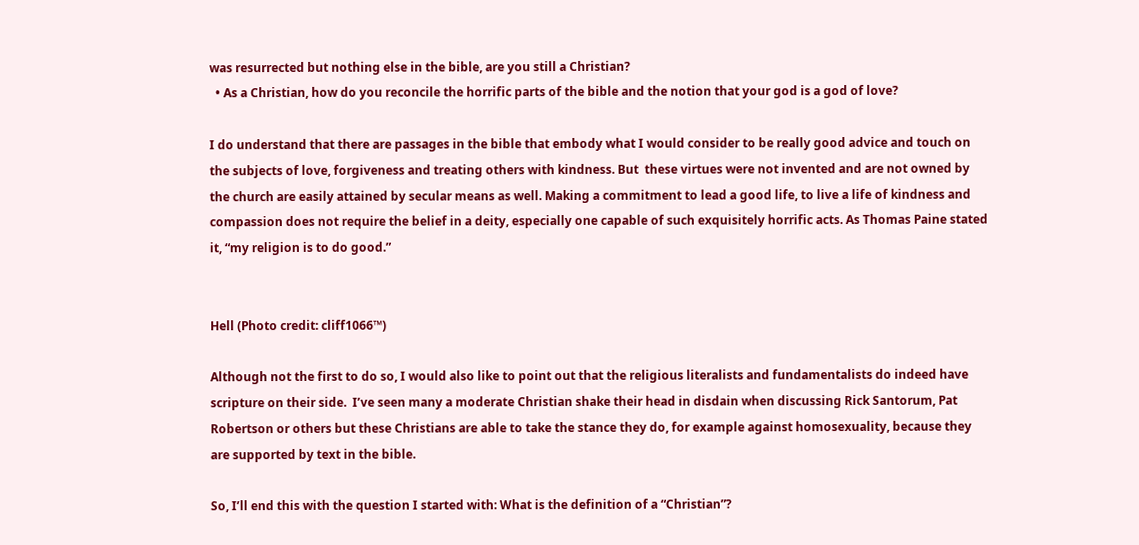was resurrected but nothing else in the bible, are you still a Christian?
  • As a Christian, how do you reconcile the horrific parts of the bible and the notion that your god is a god of love?

I do understand that there are passages in the bible that embody what I would consider to be really good advice and touch on the subjects of love, forgiveness and treating others with kindness. But  these virtues were not invented and are not owned by the church are easily attained by secular means as well. Making a commitment to lead a good life, to live a life of kindness and compassion does not require the belief in a deity, especially one capable of such exquisitely horrific acts. As Thomas Paine stated it, “my religion is to do good.”


Hell (Photo credit: cliff1066™)

Although not the first to do so, I would also like to point out that the religious literalists and fundamentalists do indeed have scripture on their side.  I’ve seen many a moderate Christian shake their head in disdain when discussing Rick Santorum, Pat Robertson or others but these Christians are able to take the stance they do, for example against homosexuality, because they are supported by text in the bible.

So, I’ll end this with the question I started with: What is the definition of a “Christian”?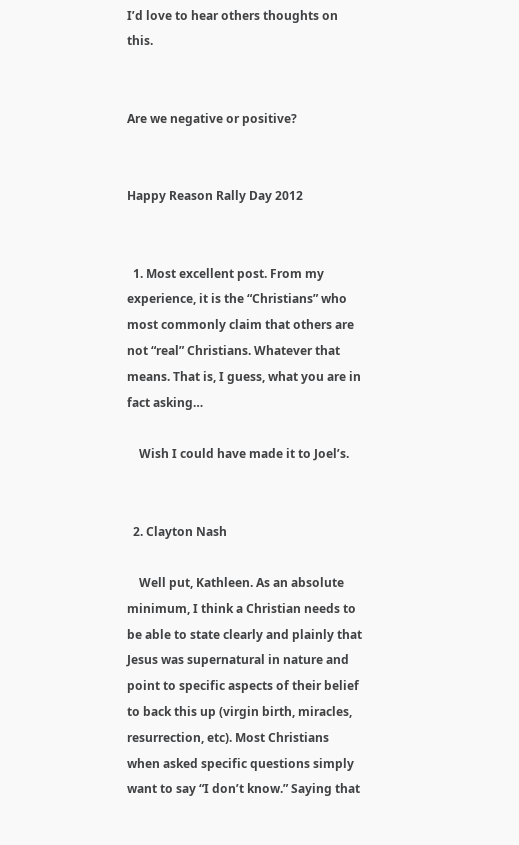I’d love to hear others thoughts on this.


Are we negative or positive?


Happy Reason Rally Day 2012


  1. Most excellent post. From my experience, it is the “Christians” who most commonly claim that others are not “real” Christians. Whatever that means. That is, I guess, what you are in fact asking…

    Wish I could have made it to Joel’s.


  2. Clayton Nash

    Well put, Kathleen. As an absolute minimum, I think a Christian needs to be able to state clearly and plainly that Jesus was supernatural in nature and point to specific aspects of their belief to back this up (virgin birth, miracles, resurrection, etc). Most Christians when asked specific questions simply want to say “I don’t know.” Saying that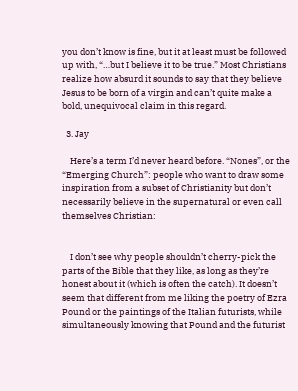you don’t know is fine, but it at least must be followed up with, “…but I believe it to be true.” Most Christians realize how absurd it sounds to say that they believe Jesus to be born of a virgin and can’t quite make a bold, unequivocal claim in this regard.

  3. Jay

    Here’s a term I’d never heard before. “Nones”, or the “Emerging Church”: people who want to draw some inspiration from a subset of Christianity but don’t necessarily believe in the supernatural or even call themselves Christian:


    I don’t see why people shouldn’t cherry-pick the parts of the Bible that they like, as long as they’re honest about it (which is often the catch). It doesn’t seem that different from me liking the poetry of Ezra Pound or the paintings of the Italian futurists, while simultaneously knowing that Pound and the futurist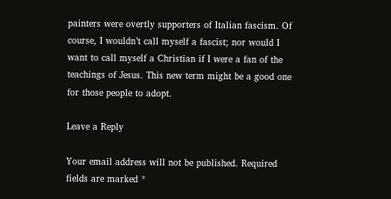painters were overtly supporters of Italian fascism. Of course, I wouldn’t call myself a fascist; nor would I want to call myself a Christian if I were a fan of the teachings of Jesus. This new term might be a good one for those people to adopt.

Leave a Reply

Your email address will not be published. Required fields are marked *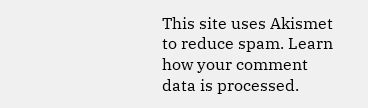This site uses Akismet to reduce spam. Learn how your comment data is processed.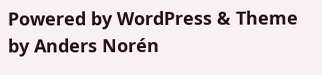Powered by WordPress & Theme by Anders Norén